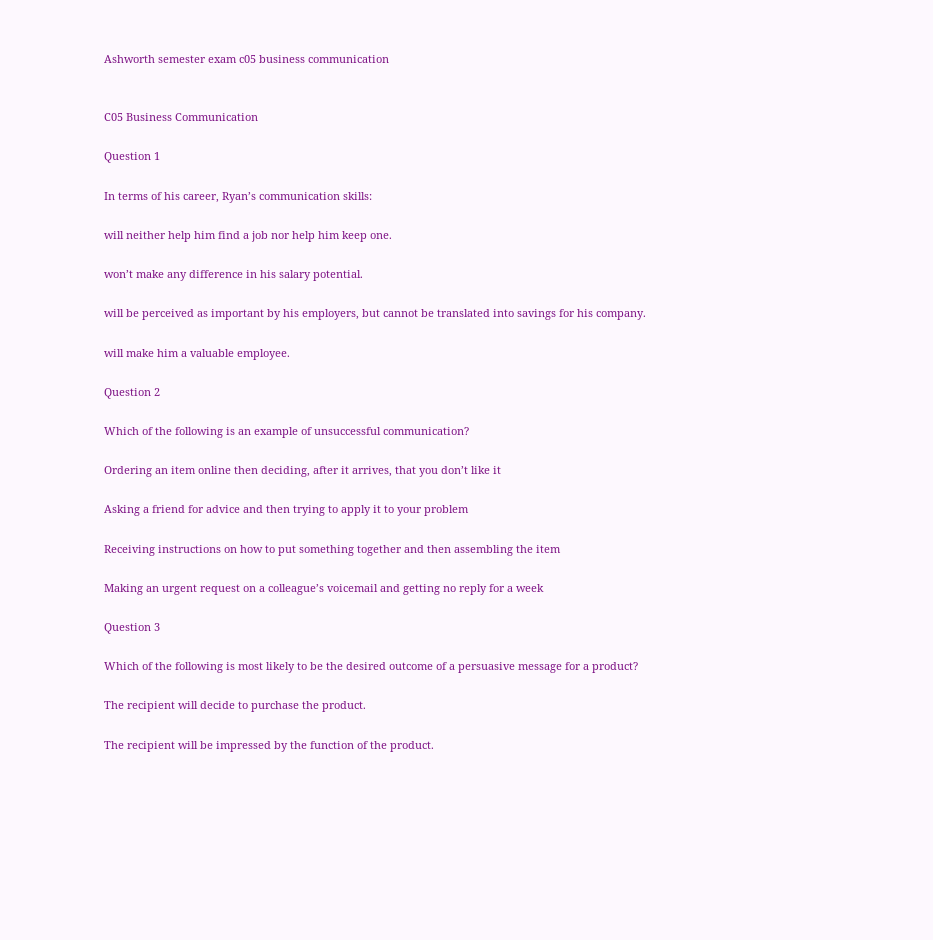Ashworth semester exam c05 business communication


C05 Business Communication

Question 1

In terms of his career, Ryan’s communication skills:

will neither help him find a job nor help him keep one.

won’t make any difference in his salary potential.

will be perceived as important by his employers, but cannot be translated into savings for his company.

will make him a valuable employee.

Question 2

Which of the following is an example of unsuccessful communication?

Ordering an item online then deciding, after it arrives, that you don’t like it

Asking a friend for advice and then trying to apply it to your problem

Receiving instructions on how to put something together and then assembling the item

Making an urgent request on a colleague’s voicemail and getting no reply for a week

Question 3

Which of the following is most likely to be the desired outcome of a persuasive message for a product?

The recipient will decide to purchase the product.

The recipient will be impressed by the function of the product.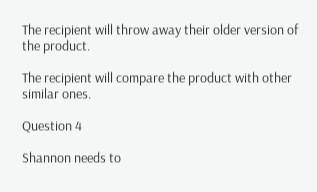The recipient will throw away their older version of the product.

The recipient will compare the product with other similar ones.

Question 4

Shannon needs to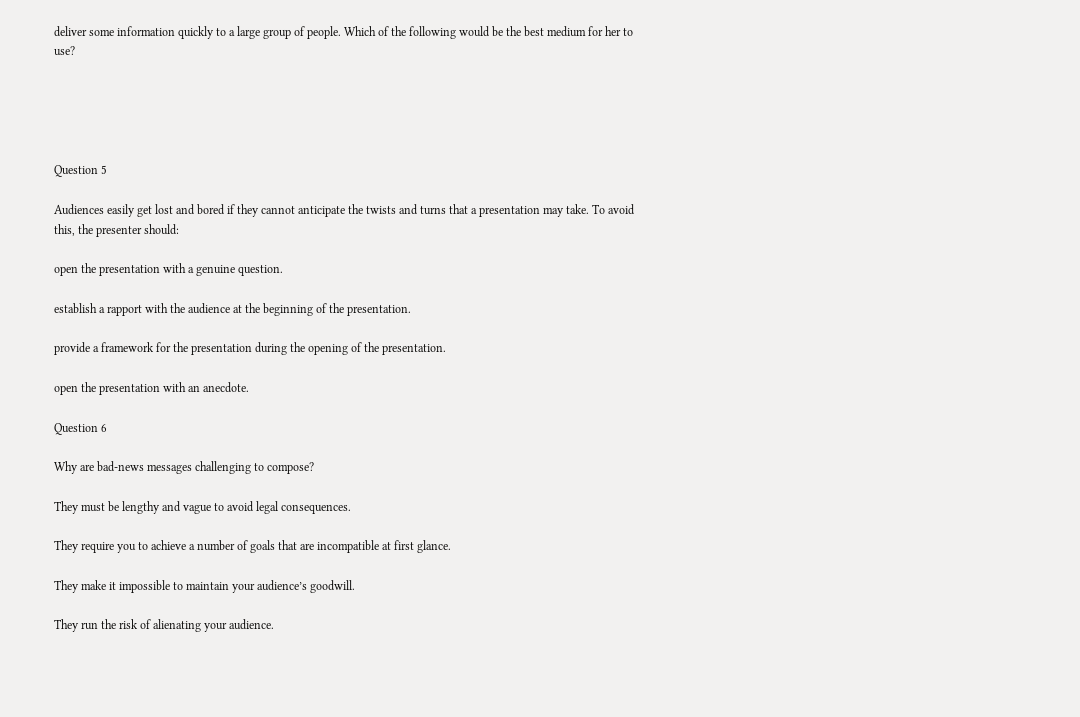deliver some information quickly to a large group of people. Which of the following would be the best medium for her to use?





Question 5

Audiences easily get lost and bored if they cannot anticipate the twists and turns that a presentation may take. To avoid this, the presenter should:

open the presentation with a genuine question.

establish a rapport with the audience at the beginning of the presentation.

provide a framework for the presentation during the opening of the presentation.

open the presentation with an anecdote.

Question 6

Why are bad-news messages challenging to compose?

They must be lengthy and vague to avoid legal consequences.

They require you to achieve a number of goals that are incompatible at first glance.

They make it impossible to maintain your audience’s goodwill.

They run the risk of alienating your audience.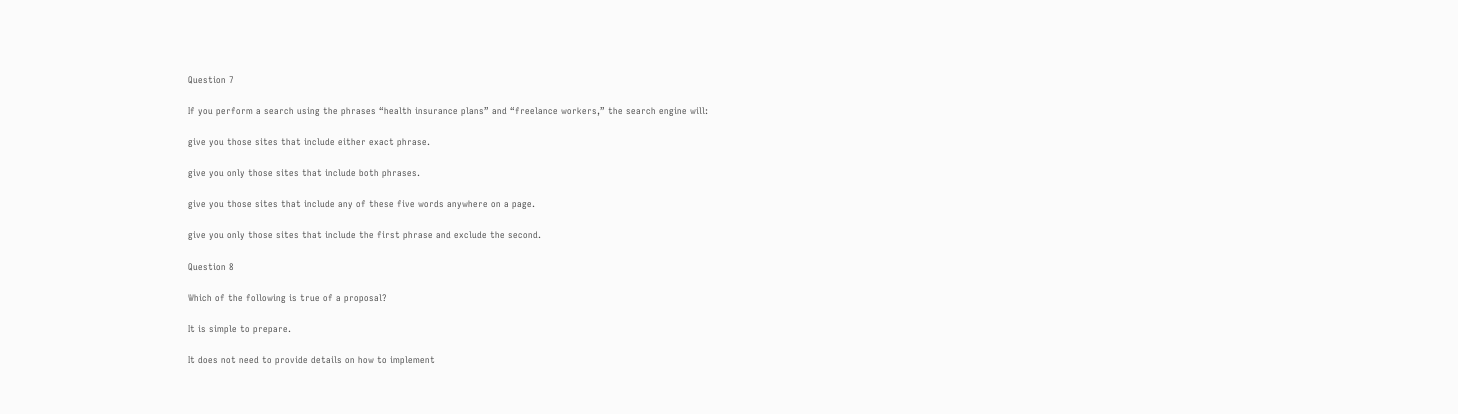Question 7

If you perform a search using the phrases “health insurance plans” and “freelance workers,” the search engine will:

give you those sites that include either exact phrase.

give you only those sites that include both phrases.

give you those sites that include any of these five words anywhere on a page.

give you only those sites that include the first phrase and exclude the second.

Question 8

Which of the following is true of a proposal?

It is simple to prepare.

It does not need to provide details on how to implement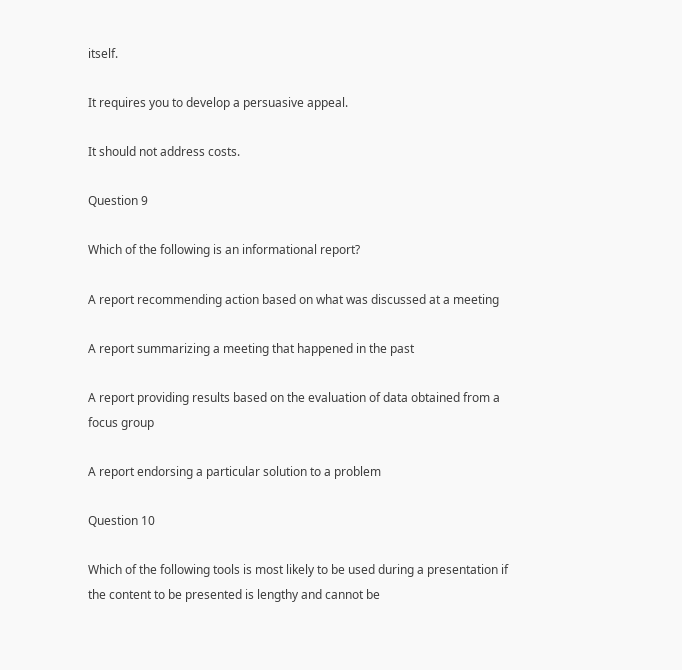itself.

It requires you to develop a persuasive appeal.

It should not address costs.

Question 9

Which of the following is an informational report?

A report recommending action based on what was discussed at a meeting

A report summarizing a meeting that happened in the past

A report providing results based on the evaluation of data obtained from a focus group

A report endorsing a particular solution to a problem

Question 10

Which of the following tools is most likely to be used during a presentation if the content to be presented is lengthy and cannot be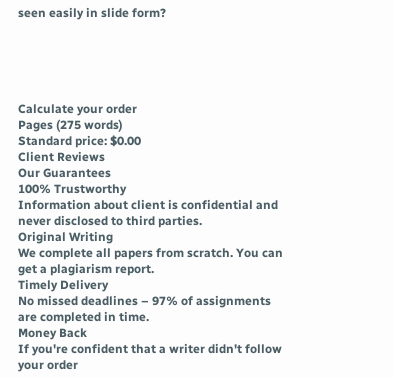seen easily in slide form?





Calculate your order
Pages (275 words)
Standard price: $0.00
Client Reviews
Our Guarantees
100% Trustworthy
Information about client is confidential and never disclosed to third parties.
Original Writing
We complete all papers from scratch. You can get a plagiarism report.
Timely Delivery
No missed deadlines – 97% of assignments are completed in time.
Money Back
If you're confident that a writer didn't follow your order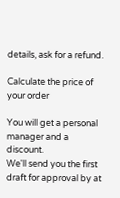details, ask for a refund.

Calculate the price of your order

You will get a personal manager and a discount.
We'll send you the first draft for approval by at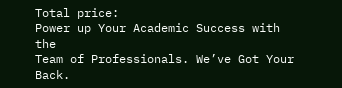Total price:
Power up Your Academic Success with the
Team of Professionals. We’ve Got Your Back.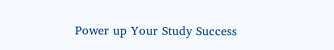Power up Your Study Success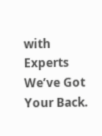with Experts We’ve Got Your Back.